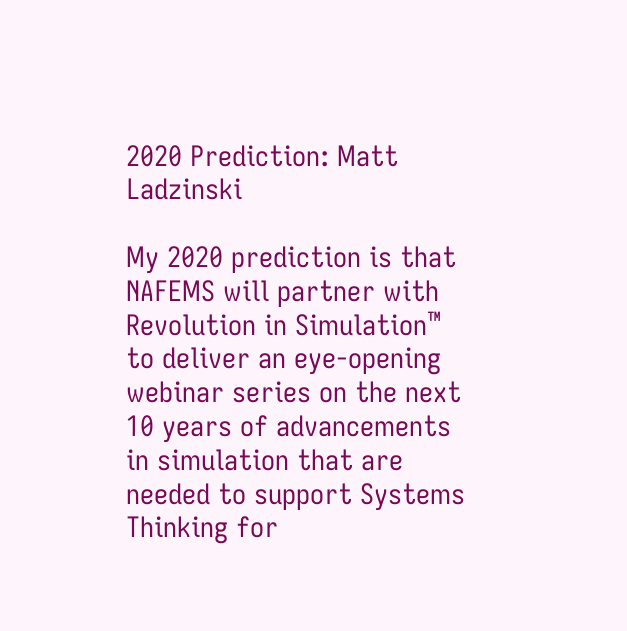2020 Prediction: Matt Ladzinski

My 2020 prediction is that NAFEMS will partner with Revolution in Simulation™ to deliver an eye-opening webinar series on the next 10 years of advancements in simulation that are needed to support Systems Thinking for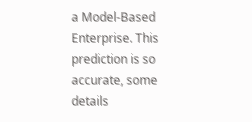a Model-Based Enterprise. This prediction is so accurate, some details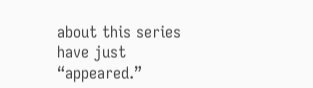about this series have just “appeared.”